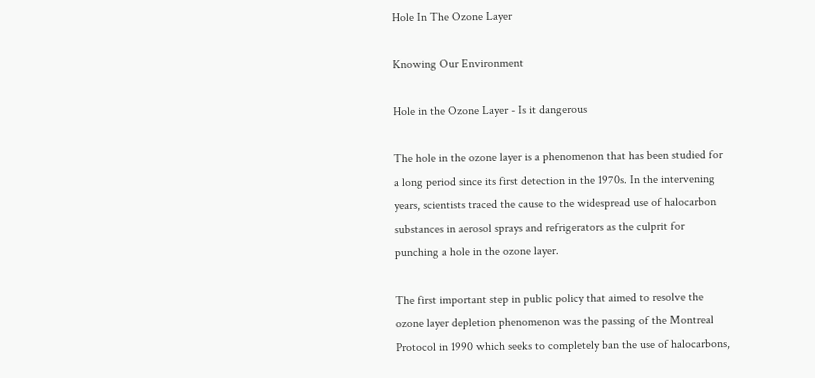Hole In The Ozone Layer

Knowing Our Environment

Hole in the Ozone Layer - Is it dangerous

The hole in the ozone layer is a phenomenon that has been studied for a long period since its first detection in the 1970s. In the intervening years, scientists traced the cause to the widespread use of halocarbon substances in aerosol sprays and refrigerators as the culprit for punching a hole in the ozone layer.

The first important step in public policy that aimed to resolve the ozone layer depletion phenomenon was the passing of the Montreal Protocol in 1990 which seeks to completely ban the use of halocarbons,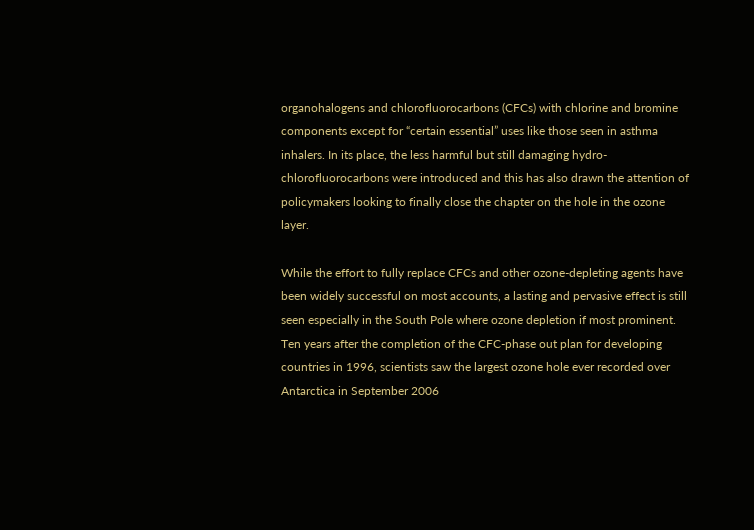organohalogens and chlorofluorocarbons (CFCs) with chlorine and bromine components except for “certain essential” uses like those seen in asthma inhalers. In its place, the less harmful but still damaging hydro-chlorofluorocarbons were introduced and this has also drawn the attention of policymakers looking to finally close the chapter on the hole in the ozone layer.

While the effort to fully replace CFCs and other ozone-depleting agents have been widely successful on most accounts, a lasting and pervasive effect is still seen especially in the South Pole where ozone depletion if most prominent. Ten years after the completion of the CFC-phase out plan for developing countries in 1996, scientists saw the largest ozone hole ever recorded over Antarctica in September 2006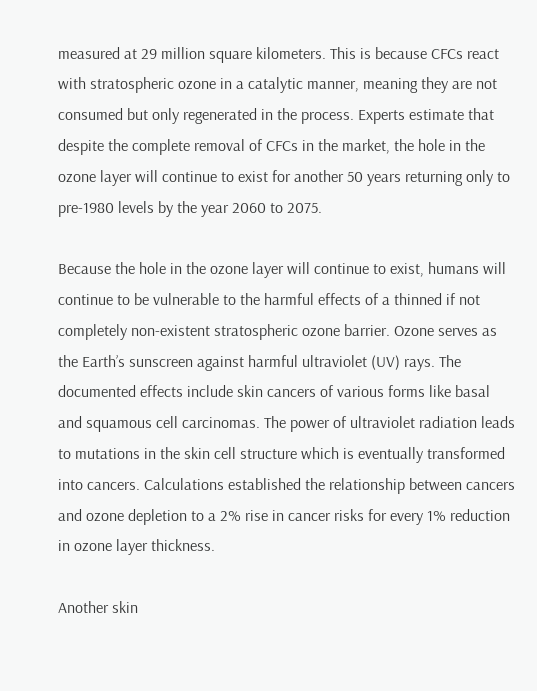measured at 29 million square kilometers. This is because CFCs react with stratospheric ozone in a catalytic manner, meaning they are not consumed but only regenerated in the process. Experts estimate that despite the complete removal of CFCs in the market, the hole in the ozone layer will continue to exist for another 50 years returning only to pre-1980 levels by the year 2060 to 2075.

Because the hole in the ozone layer will continue to exist, humans will continue to be vulnerable to the harmful effects of a thinned if not completely non-existent stratospheric ozone barrier. Ozone serves as the Earth’s sunscreen against harmful ultraviolet (UV) rays. The documented effects include skin cancers of various forms like basal and squamous cell carcinomas. The power of ultraviolet radiation leads to mutations in the skin cell structure which is eventually transformed into cancers. Calculations established the relationship between cancers and ozone depletion to a 2% rise in cancer risks for every 1% reduction in ozone layer thickness.

Another skin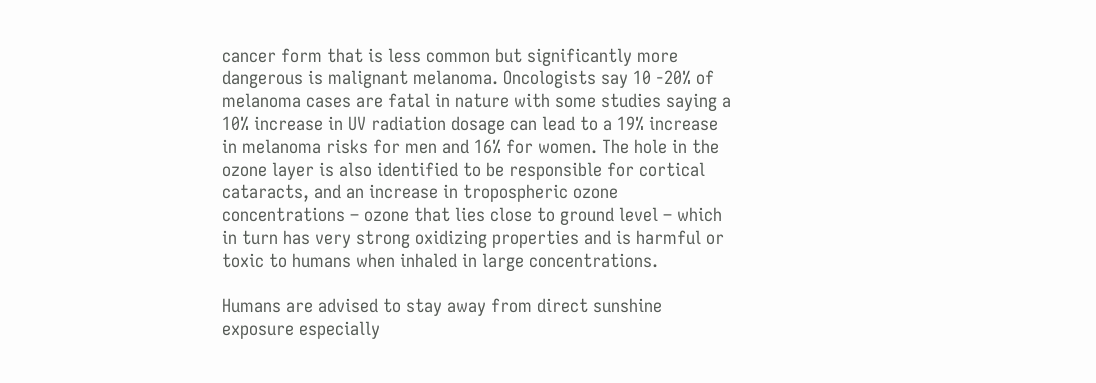cancer form that is less common but significantly more dangerous is malignant melanoma. Oncologists say 10 -20% of melanoma cases are fatal in nature with some studies saying a 10% increase in UV radiation dosage can lead to a 19% increase in melanoma risks for men and 16% for women. The hole in the ozone layer is also identified to be responsible for cortical cataracts, and an increase in tropospheric ozone concentrations – ozone that lies close to ground level – which in turn has very strong oxidizing properties and is harmful or toxic to humans when inhaled in large concentrations.

Humans are advised to stay away from direct sunshine exposure especially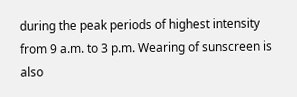during the peak periods of highest intensity from 9 a.m. to 3 p.m. Wearing of sunscreen is also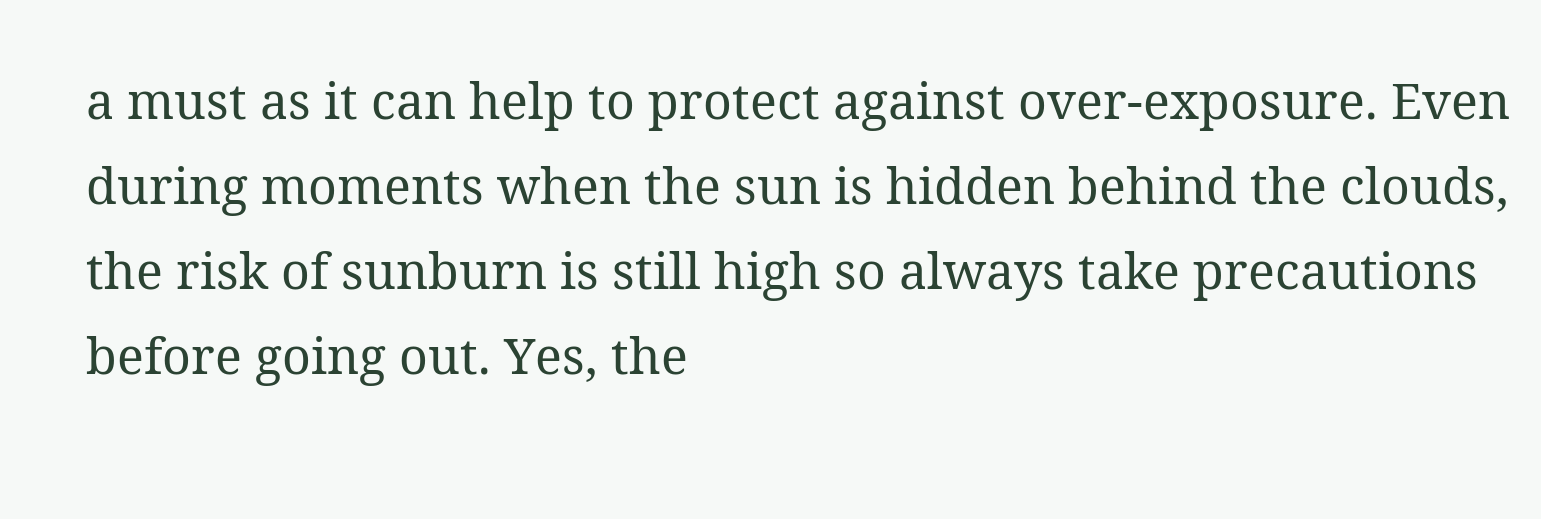a must as it can help to protect against over-exposure. Even during moments when the sun is hidden behind the clouds, the risk of sunburn is still high so always take precautions before going out. Yes, the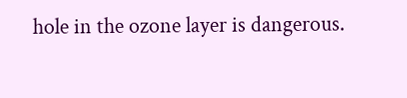hole in the ozone layer is dangerous.